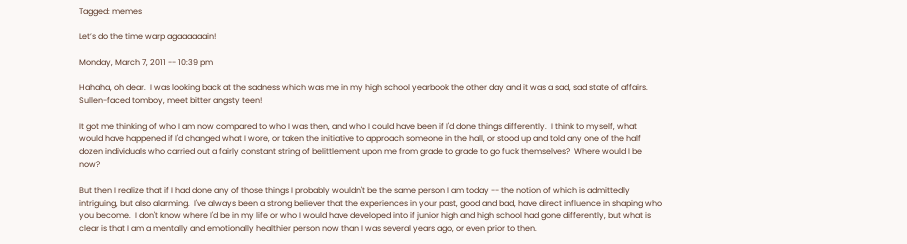Tagged: memes

Let’s do the time warp agaaaaaain!

Monday, March 7, 2011 -- 10:39 pm

Hahaha, oh dear.  I was looking back at the sadness which was me in my high school yearbook the other day and it was a sad, sad state of affairs.  Sullen-faced tomboy, meet bitter angsty teen!

It got me thinking of who I am now compared to who I was then, and who I could have been if I'd done things differently.  I think to myself, what would have happened if I'd changed what I wore, or taken the initiative to approach someone in the hall, or stood up and told any one of the half dozen individuals who carried out a fairly constant string of belittlement upon me from grade to grade to go fuck themselves?  Where would I be now?

But then I realize that if I had done any of those things I probably wouldn't be the same person I am today -- the notion of which is admittedly intriguing, but also alarming.  I've always been a strong believer that the experiences in your past, good and bad, have direct influence in shaping who you become.  I don't know where I'd be in my life or who I would have developed into if junior high and high school had gone differently, but what is clear is that I am a mentally and emotionally healthier person now than I was several years ago, or even prior to then.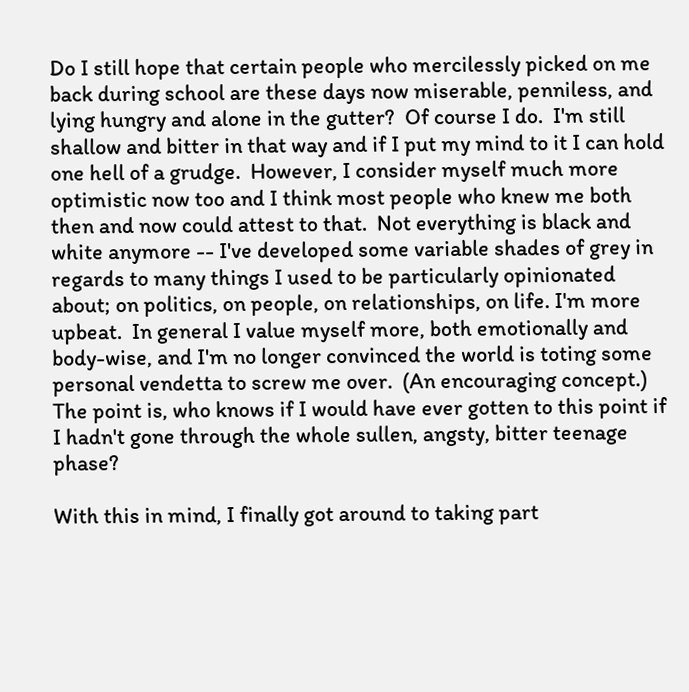Do I still hope that certain people who mercilessly picked on me back during school are these days now miserable, penniless, and lying hungry and alone in the gutter?  Of course I do.  I'm still shallow and bitter in that way and if I put my mind to it I can hold one hell of a grudge.  However, I consider myself much more optimistic now too and I think most people who knew me both then and now could attest to that.  Not everything is black and white anymore -- I've developed some variable shades of grey in regards to many things I used to be particularly opinionated about; on politics, on people, on relationships, on life. I'm more upbeat.  In general I value myself more, both emotionally and body-wise, and I'm no longer convinced the world is toting some personal vendetta to screw me over.  (An encouraging concept.)  The point is, who knows if I would have ever gotten to this point if I hadn't gone through the whole sullen, angsty, bitter teenage phase?

With this in mind, I finally got around to taking part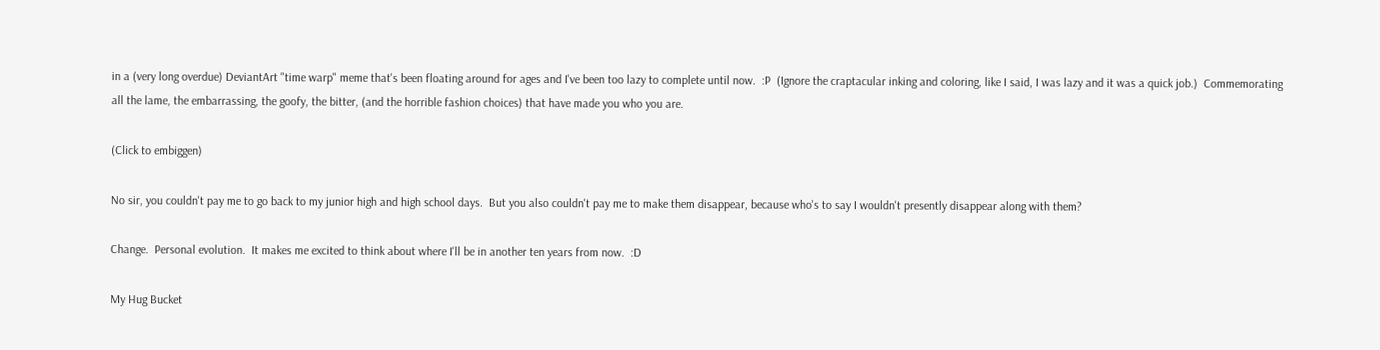in a (very long overdue) DeviantArt "time warp" meme that's been floating around for ages and I've been too lazy to complete until now.  :P  (Ignore the craptacular inking and coloring, like I said, I was lazy and it was a quick job.)  Commemorating all the lame, the embarrassing, the goofy, the bitter, (and the horrible fashion choices) that have made you who you are.

(Click to embiggen)

No sir, you couldn't pay me to go back to my junior high and high school days.  But you also couldn't pay me to make them disappear, because who's to say I wouldn't presently disappear along with them?

Change.  Personal evolution.  It makes me excited to think about where I'll be in another ten years from now.  :D

My Hug Bucket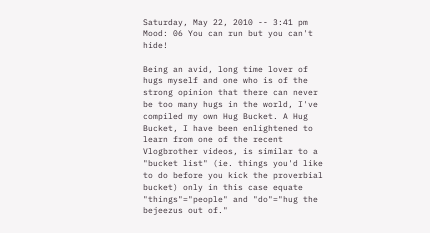Saturday, May 22, 2010 -- 3:41 pm
Mood: 06 You can run but you can't hide!

Being an avid, long time lover of hugs myself and one who is of the strong opinion that there can never be too many hugs in the world, I've compiled my own Hug Bucket. A Hug Bucket, I have been enlightened to learn from one of the recent Vlogbrother videos, is similar to a "bucket list" (ie. things you'd like to do before you kick the proverbial bucket) only in this case equate "things"="people" and "do"="hug the bejeezus out of."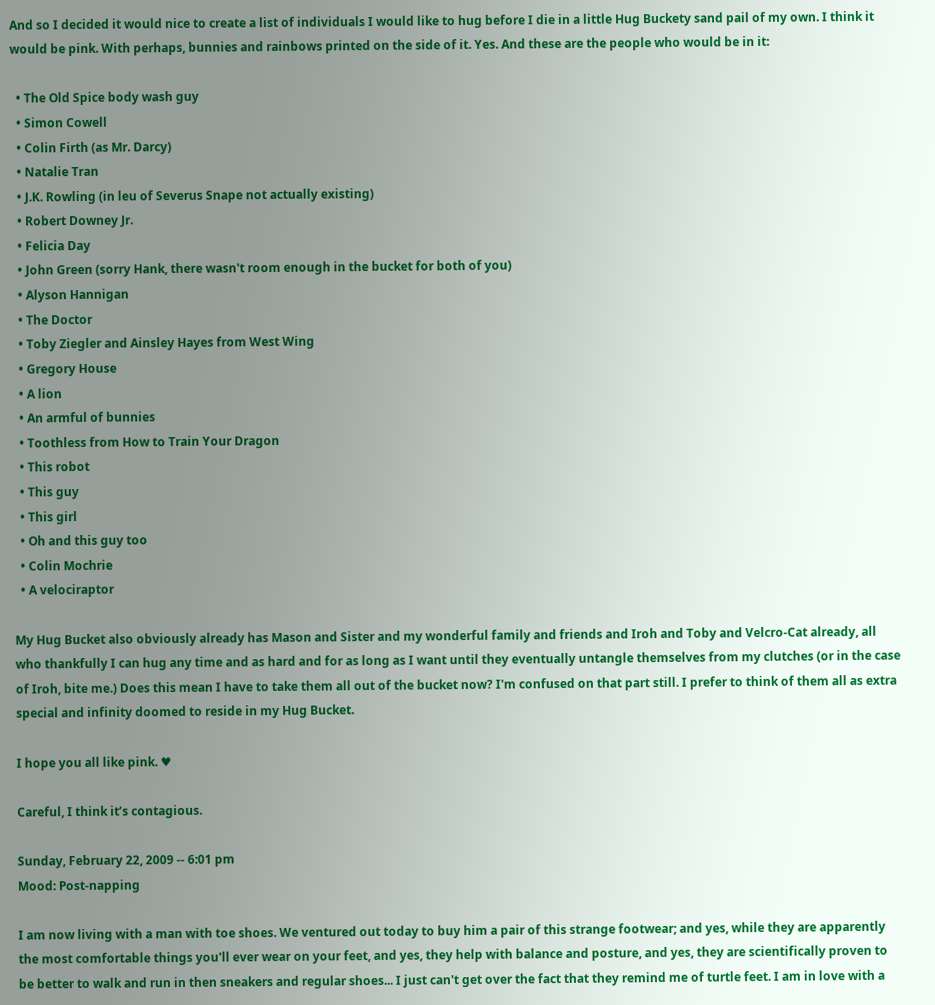And so I decided it would nice to create a list of individuals I would like to hug before I die in a little Hug Buckety sand pail of my own. I think it would be pink. With perhaps, bunnies and rainbows printed on the side of it. Yes. And these are the people who would be in it:

  • The Old Spice body wash guy
  • Simon Cowell
  • Colin Firth (as Mr. Darcy)
  • Natalie Tran
  • J.K. Rowling (in leu of Severus Snape not actually existing)
  • Robert Downey Jr.
  • Felicia Day
  • John Green (sorry Hank, there wasn't room enough in the bucket for both of you)
  • Alyson Hannigan
  • The Doctor
  • Toby Ziegler and Ainsley Hayes from West Wing
  • Gregory House
  • A lion
  • An armful of bunnies
  • Toothless from How to Train Your Dragon
  • This robot
  • This guy
  • This girl
  • Oh and this guy too
  • Colin Mochrie
  • A velociraptor

My Hug Bucket also obviously already has Mason and Sister and my wonderful family and friends and Iroh and Toby and Velcro-Cat already, all who thankfully I can hug any time and as hard and for as long as I want until they eventually untangle themselves from my clutches (or in the case of Iroh, bite me.) Does this mean I have to take them all out of the bucket now? I'm confused on that part still. I prefer to think of them all as extra special and infinity doomed to reside in my Hug Bucket.

I hope you all like pink. ♥

Careful, I think it’s contagious.

Sunday, February 22, 2009 -- 6:01 pm
Mood: Post-napping

I am now living with a man with toe shoes. We ventured out today to buy him a pair of this strange footwear; and yes, while they are apparently the most comfortable things you'll ever wear on your feet, and yes, they help with balance and posture, and yes, they are scientifically proven to be better to walk and run in then sneakers and regular shoes... I just can't get over the fact that they remind me of turtle feet. I am in love with a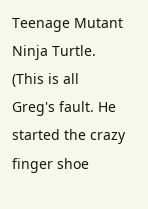Teenage Mutant Ninja Turtle. (This is all Greg's fault. He started the crazy finger shoe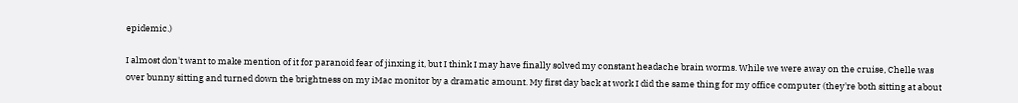epidemic.)

I almost don't want to make mention of it for paranoid fear of jinxing it, but I think I may have finally solved my constant headache brain worms. While we were away on the cruise, Chelle was over bunny sitting and turned down the brightness on my iMac monitor by a dramatic amount. My first day back at work I did the same thing for my office computer (they're both sitting at about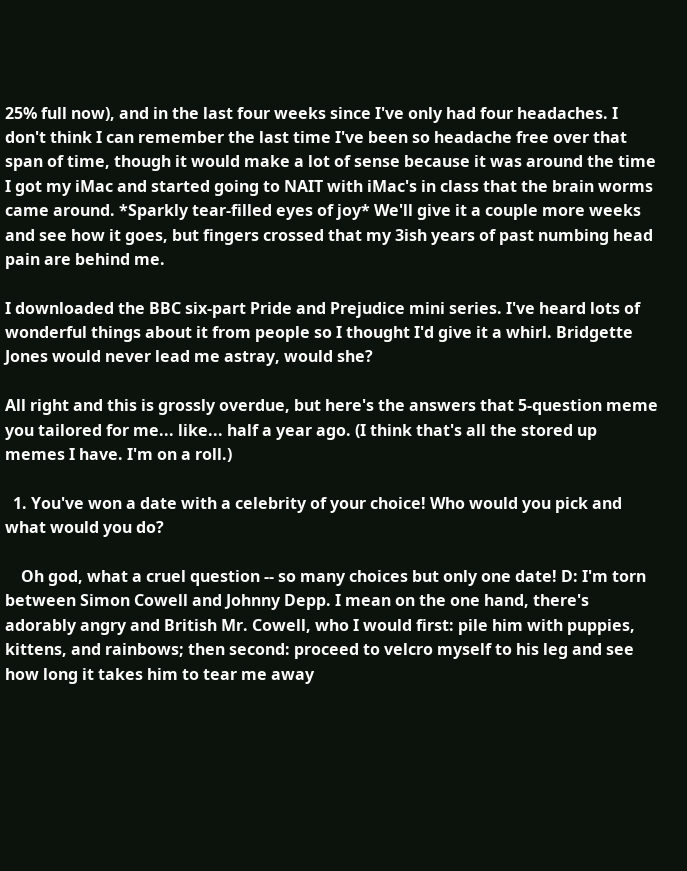25% full now), and in the last four weeks since I've only had four headaches. I don't think I can remember the last time I've been so headache free over that span of time, though it would make a lot of sense because it was around the time I got my iMac and started going to NAIT with iMac's in class that the brain worms came around. *Sparkly tear-filled eyes of joy* We'll give it a couple more weeks and see how it goes, but fingers crossed that my 3ish years of past numbing head pain are behind me.

I downloaded the BBC six-part Pride and Prejudice mini series. I've heard lots of wonderful things about it from people so I thought I'd give it a whirl. Bridgette Jones would never lead me astray, would she?

All right and this is grossly overdue, but here's the answers that 5-question meme you tailored for me... like... half a year ago. (I think that's all the stored up memes I have. I'm on a roll.)

  1. You've won a date with a celebrity of your choice! Who would you pick and what would you do?

    Oh god, what a cruel question -- so many choices but only one date! D: I'm torn between Simon Cowell and Johnny Depp. I mean on the one hand, there's adorably angry and British Mr. Cowell, who I would first: pile him with puppies, kittens, and rainbows; then second: proceed to velcro myself to his leg and see how long it takes him to tear me away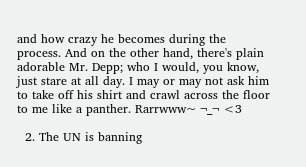and how crazy he becomes during the process. And on the other hand, there's plain adorable Mr. Depp; who I would, you know, just stare at all day. I may or may not ask him to take off his shirt and crawl across the floor to me like a panther. Rarrwww~ ¬_¬ <3

  2. The UN is banning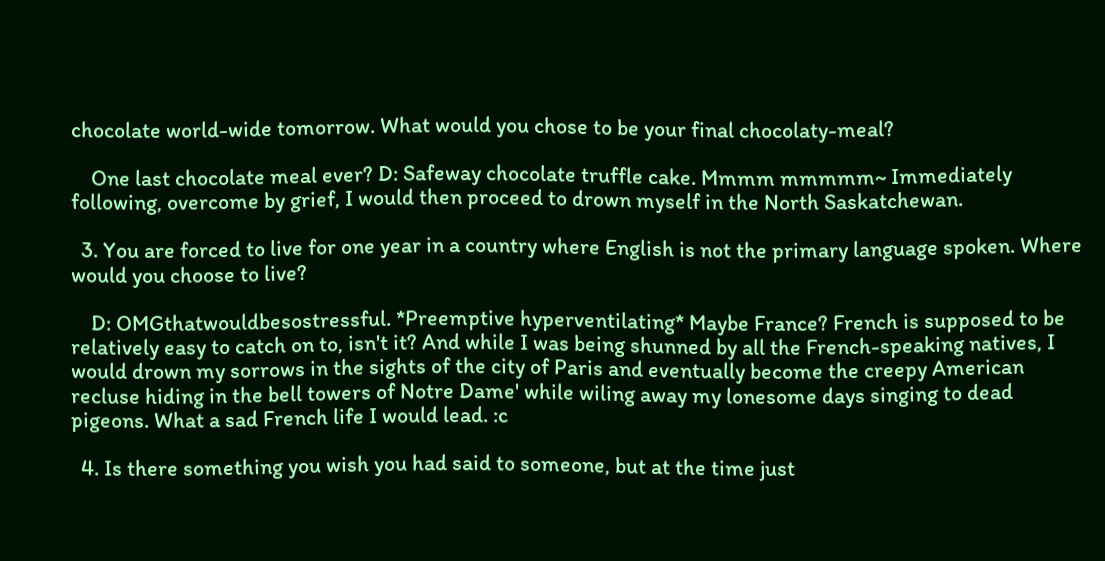chocolate world-wide tomorrow. What would you chose to be your final chocolaty-meal?

    One last chocolate meal ever? D: Safeway chocolate truffle cake. Mmmm mmmmm~ Immediately following, overcome by grief, I would then proceed to drown myself in the North Saskatchewan.

  3. You are forced to live for one year in a country where English is not the primary language spoken. Where would you choose to live?

    D: OMGthatwouldbesostressful. *Preemptive hyperventilating* Maybe France? French is supposed to be relatively easy to catch on to, isn't it? And while I was being shunned by all the French-speaking natives, I would drown my sorrows in the sights of the city of Paris and eventually become the creepy American recluse hiding in the bell towers of Notre Dame' while wiling away my lonesome days singing to dead pigeons. What a sad French life I would lead. :c

  4. Is there something you wish you had said to someone, but at the time just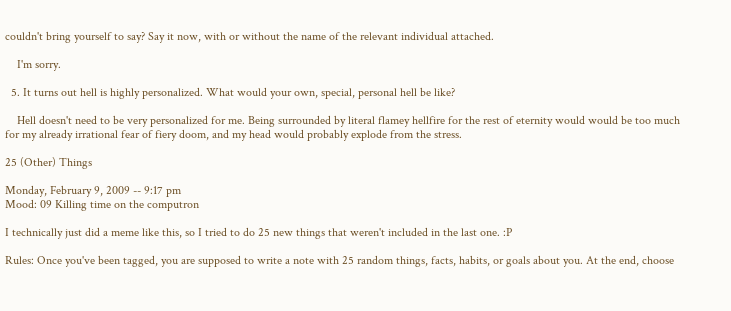couldn't bring yourself to say? Say it now, with or without the name of the relevant individual attached.

    I'm sorry.

  5. It turns out hell is highly personalized. What would your own, special, personal hell be like?

    Hell doesn't need to be very personalized for me. Being surrounded by literal flamey hellfire for the rest of eternity would would be too much for my already irrational fear of fiery doom, and my head would probably explode from the stress.

25 (Other) Things

Monday, February 9, 2009 -- 9:17 pm
Mood: 09 Killing time on the computron

I technically just did a meme like this, so I tried to do 25 new things that weren't included in the last one. :P

Rules: Once you've been tagged, you are supposed to write a note with 25 random things, facts, habits, or goals about you. At the end, choose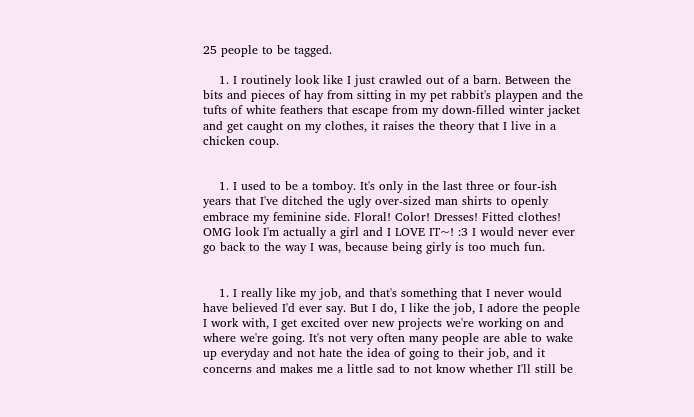25 people to be tagged.

    1. I routinely look like I just crawled out of a barn. Between the bits and pieces of hay from sitting in my pet rabbit's playpen and the tufts of white feathers that escape from my down-filled winter jacket and get caught on my clothes, it raises the theory that I live in a chicken coup.


    1. I used to be a tomboy. It's only in the last three or four-ish years that I've ditched the ugly over-sized man shirts to openly embrace my feminine side. Floral! Color! Dresses! Fitted clothes! OMG look I'm actually a girl and I LOVE IT~! :3 I would never ever go back to the way I was, because being girly is too much fun.


    1. I really like my job, and that's something that I never would have believed I'd ever say. But I do, I like the job, I adore the people I work with, I get excited over new projects we're working on and where we're going. It's not very often many people are able to wake up everyday and not hate the idea of going to their job, and it concerns and makes me a little sad to not know whether I'll still be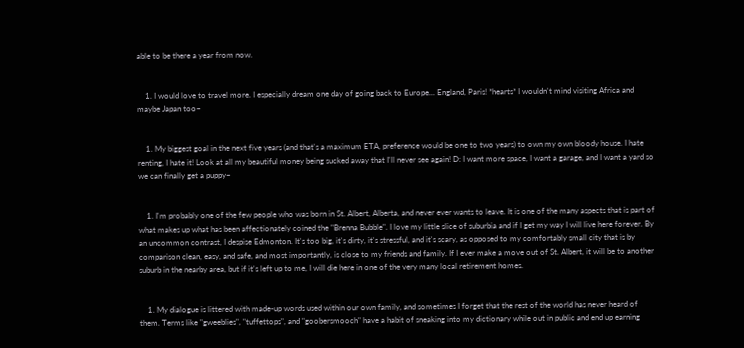able to be there a year from now.


    1. I would love to travel more. I especially dream one day of going back to Europe... England, Paris! *hearts* I wouldn't mind visiting Africa and maybe Japan too~


    1. My biggest goal in the next five years (and that's a maximum ETA, preference would be one to two years) to own my own bloody house. I hate renting, I hate it! Look at all my beautiful money being sucked away that I'll never see again! D: I want more space, I want a garage, and I want a yard so we can finally get a puppy~


    1. I'm probably one of the few people who was born in St. Albert, Alberta, and never ever wants to leave. It is one of the many aspects that is part of what makes up what has been affectionately coined the "Brenna Bubble". I love my little slice of suburbia and if I get my way I will live here forever. By an uncommon contrast, I despise Edmonton. It's too big, it's dirty, it's stressful, and it's scary, as opposed to my comfortably small city that is by comparison clean, easy, and safe, and most importantly, is close to my friends and family. If I ever make a move out of St. Albert, it will be to another suburb in the nearby area, but if it's left up to me, I will die here in one of the very many local retirement homes.


    1. My dialogue is littered with made-up words used within our own family, and sometimes I forget that the rest of the world has never heard of them. Terms like "gweeblies", "tuffettops", and "goobersmooch" have a habit of sneaking into my dictionary while out in public and end up earning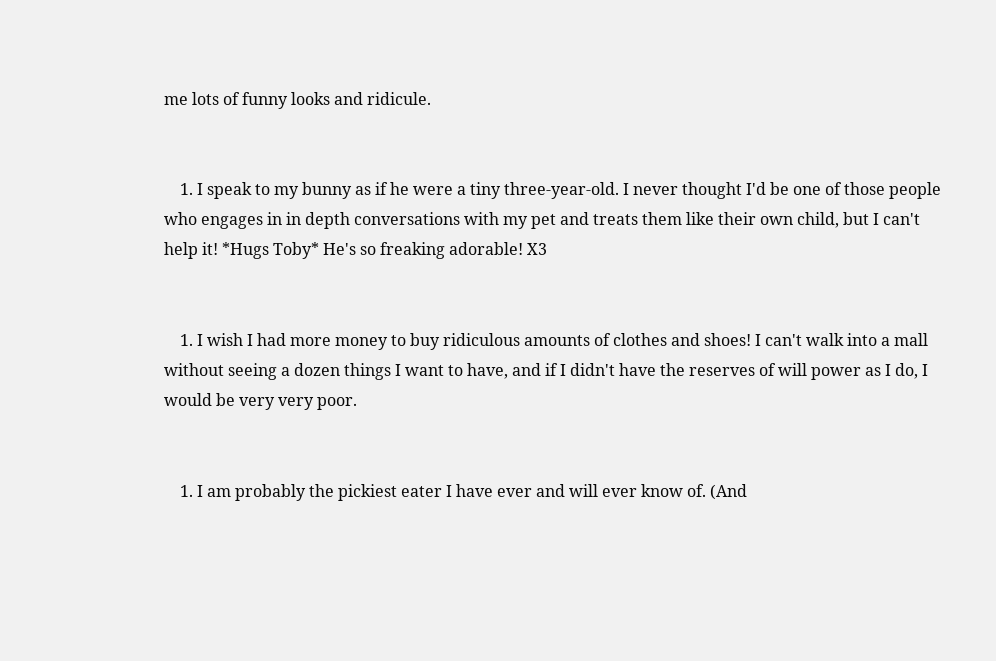me lots of funny looks and ridicule.


    1. I speak to my bunny as if he were a tiny three-year-old. I never thought I'd be one of those people who engages in in depth conversations with my pet and treats them like their own child, but I can't help it! *Hugs Toby* He's so freaking adorable! X3


    1. I wish I had more money to buy ridiculous amounts of clothes and shoes! I can't walk into a mall without seeing a dozen things I want to have, and if I didn't have the reserves of will power as I do, I would be very very poor.


    1. I am probably the pickiest eater I have ever and will ever know of. (And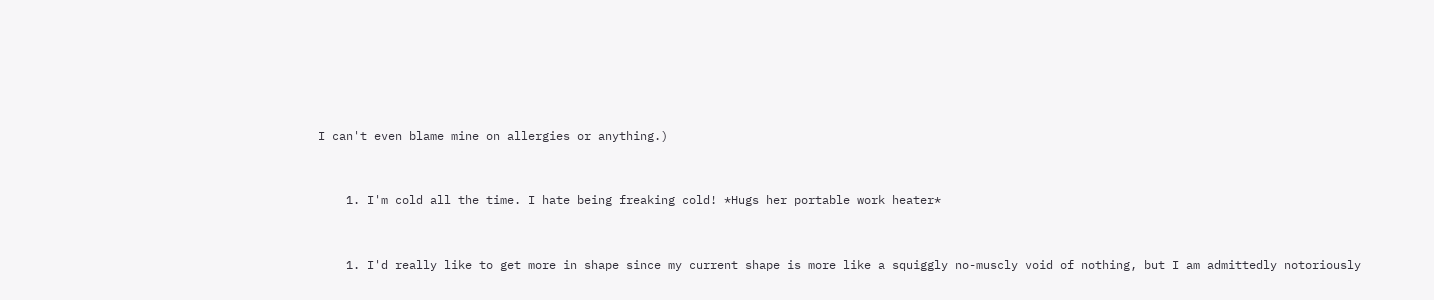I can't even blame mine on allergies or anything.)


    1. I'm cold all the time. I hate being freaking cold! *Hugs her portable work heater*


    1. I'd really like to get more in shape since my current shape is more like a squiggly no-muscly void of nothing, but I am admittedly notoriously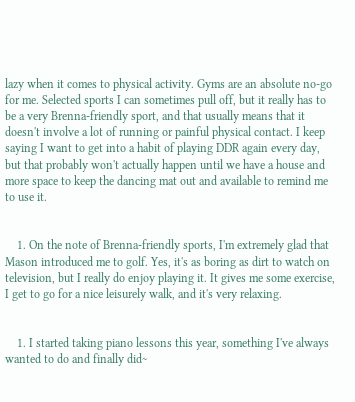lazy when it comes to physical activity. Gyms are an absolute no-go for me. Selected sports I can sometimes pull off, but it really has to be a very Brenna-friendly sport, and that usually means that it doesn't involve a lot of running or painful physical contact. I keep saying I want to get into a habit of playing DDR again every day, but that probably won't actually happen until we have a house and more space to keep the dancing mat out and available to remind me to use it.


    1. On the note of Brenna-friendly sports, I'm extremely glad that Mason introduced me to golf. Yes, it's as boring as dirt to watch on television, but I really do enjoy playing it. It gives me some exercise, I get to go for a nice leisurely walk, and it's very relaxing.


    1. I started taking piano lessons this year, something I've always wanted to do and finally did~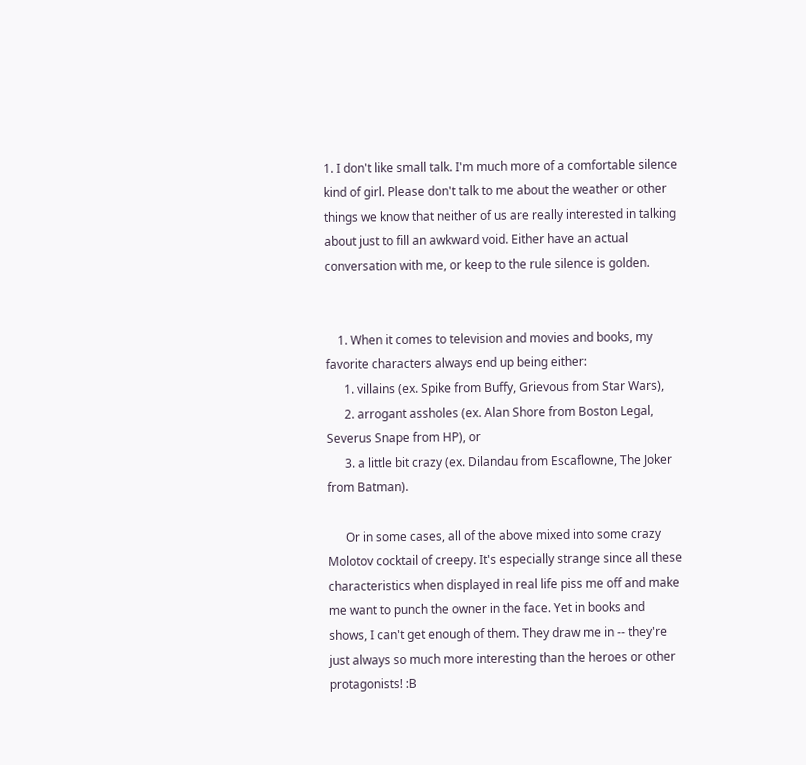1. I don't like small talk. I'm much more of a comfortable silence kind of girl. Please don't talk to me about the weather or other things we know that neither of us are really interested in talking about just to fill an awkward void. Either have an actual conversation with me, or keep to the rule silence is golden.


    1. When it comes to television and movies and books, my favorite characters always end up being either:
      1. villains (ex. Spike from Buffy, Grievous from Star Wars),
      2. arrogant assholes (ex. Alan Shore from Boston Legal, Severus Snape from HP), or
      3. a little bit crazy (ex. Dilandau from Escaflowne, The Joker from Batman).

      Or in some cases, all of the above mixed into some crazy Molotov cocktail of creepy. It's especially strange since all these characteristics when displayed in real life piss me off and make me want to punch the owner in the face. Yet in books and shows, I can't get enough of them. They draw me in -- they're just always so much more interesting than the heroes or other protagonists! :B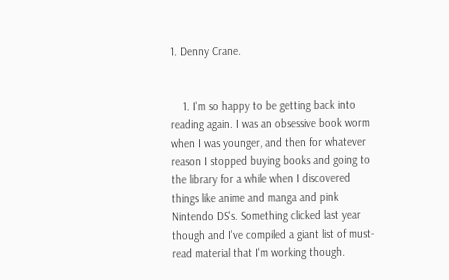1. Denny Crane.


    1. I'm so happy to be getting back into reading again. I was an obsessive book worm when I was younger, and then for whatever reason I stopped buying books and going to the library for a while when I discovered things like anime and manga and pink Nintendo DS's. Something clicked last year though and I've compiled a giant list of must-read material that I'm working though.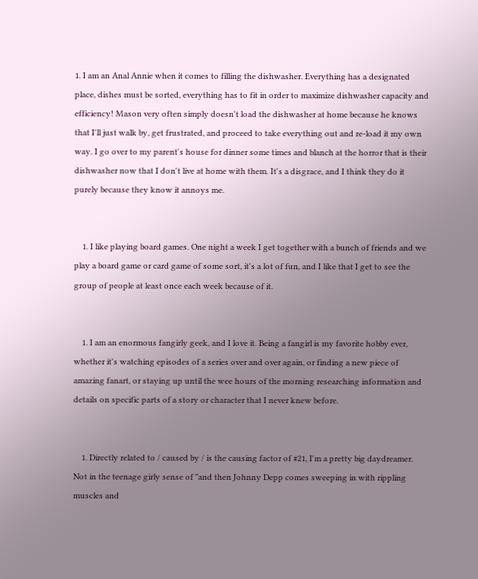1. I am an Anal Annie when it comes to filling the dishwasher. Everything has a designated place, dishes must be sorted, everything has to fit in order to maximize dishwasher capacity and efficiency! Mason very often simply doesn't load the dishwasher at home because he knows that I'll just walk by, get frustrated, and proceed to take everything out and re-load it my own way. I go over to my parent's house for dinner some times and blanch at the horror that is their dishwasher now that I don't live at home with them. It's a disgrace, and I think they do it purely because they know it annoys me.


    1. I like playing board games. One night a week I get together with a bunch of friends and we play a board game or card game of some sort, it's a lot of fun, and I like that I get to see the group of people at least once each week because of it.


    1. I am an enormous fangirly geek, and I love it. Being a fangirl is my favorite hobby ever, whether it's watching episodes of a series over and over again, or finding a new piece of amazing fanart, or staying up until the wee hours of the morning researching information and details on specific parts of a story or character that I never knew before.


    1. Directly related to / caused by / is the causing factor of #21, I'm a pretty big daydreamer. Not in the teenage girly sense of "and then Johnny Depp comes sweeping in with rippling muscles and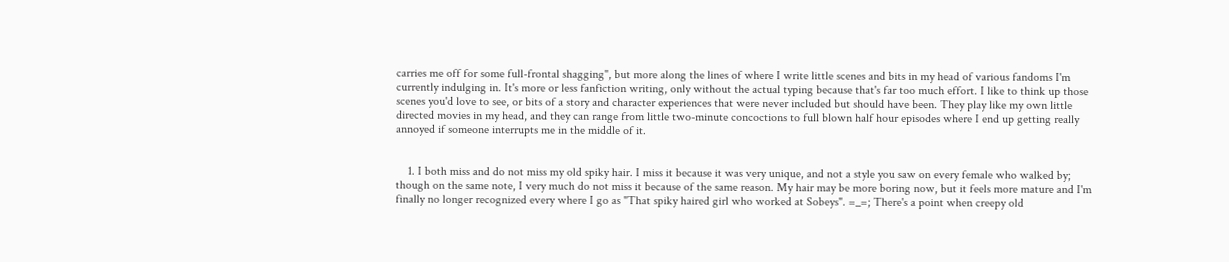carries me off for some full-frontal shagging", but more along the lines of where I write little scenes and bits in my head of various fandoms I'm currently indulging in. It's more or less fanfiction writing, only without the actual typing because that's far too much effort. I like to think up those scenes you'd love to see, or bits of a story and character experiences that were never included but should have been. They play like my own little directed movies in my head, and they can range from little two-minute concoctions to full blown half hour episodes where I end up getting really annoyed if someone interrupts me in the middle of it.


    1. I both miss and do not miss my old spiky hair. I miss it because it was very unique, and not a style you saw on every female who walked by; though on the same note, I very much do not miss it because of the same reason. My hair may be more boring now, but it feels more mature and I'm finally no longer recognized every where I go as "That spiky haired girl who worked at Sobeys". =_=; There's a point when creepy old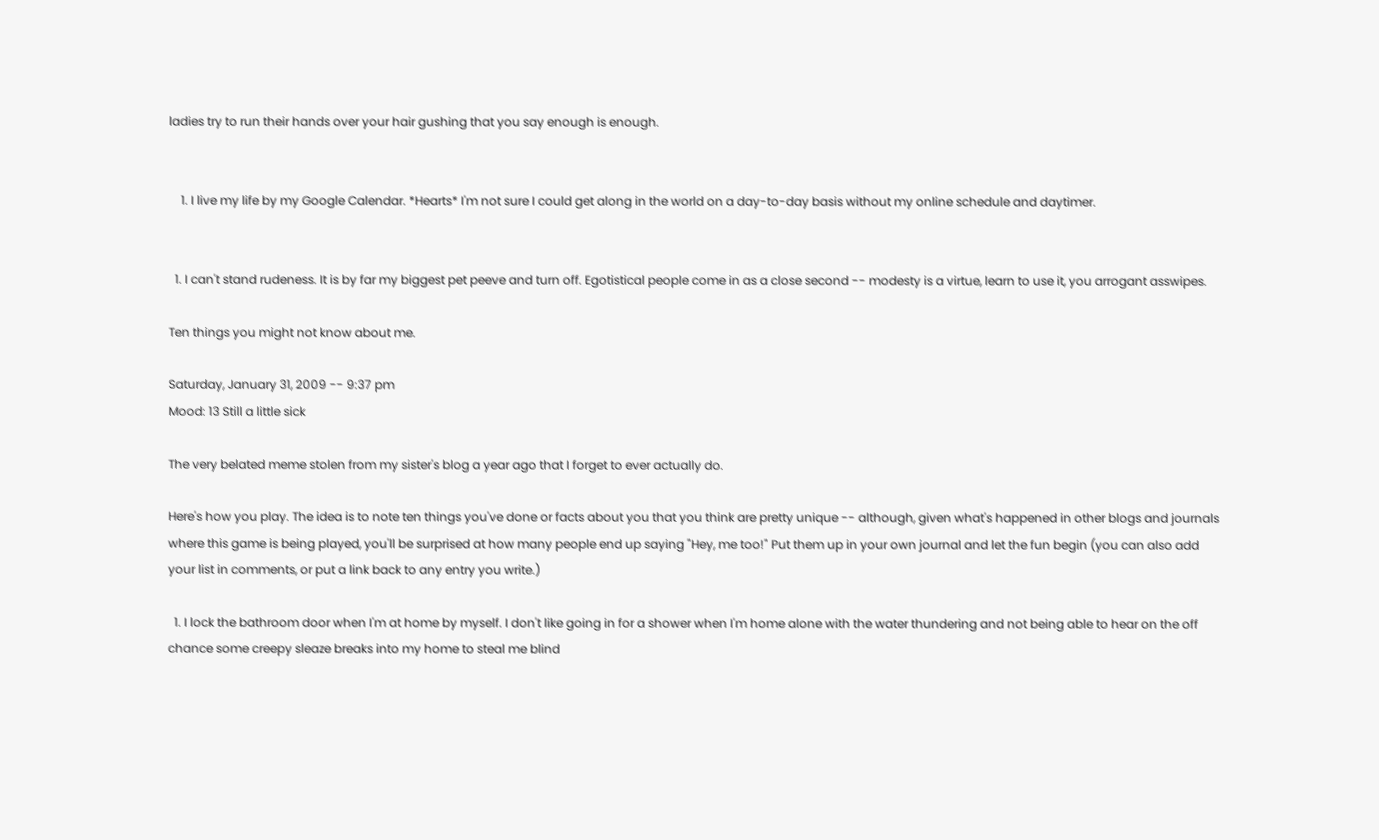ladies try to run their hands over your hair gushing that you say enough is enough.


    1. I live my life by my Google Calendar. *Hearts* I'm not sure I could get along in the world on a day-to-day basis without my online schedule and daytimer.


  1. I can't stand rudeness. It is by far my biggest pet peeve and turn off. Egotistical people come in as a close second -- modesty is a virtue, learn to use it, you arrogant asswipes.

Ten things you might not know about me.

Saturday, January 31, 2009 -- 9:37 pm
Mood: 13 Still a little sick

The very belated meme stolen from my sister's blog a year ago that I forget to ever actually do.

Here's how you play. The idea is to note ten things you've done or facts about you that you think are pretty unique -- although, given what's happened in other blogs and journals where this game is being played, you'll be surprised at how many people end up saying "Hey, me too!" Put them up in your own journal and let the fun begin (you can also add your list in comments, or put a link back to any entry you write.)

  1. I lock the bathroom door when I'm at home by myself. I don't like going in for a shower when I'm home alone with the water thundering and not being able to hear on the off chance some creepy sleaze breaks into my home to steal me blind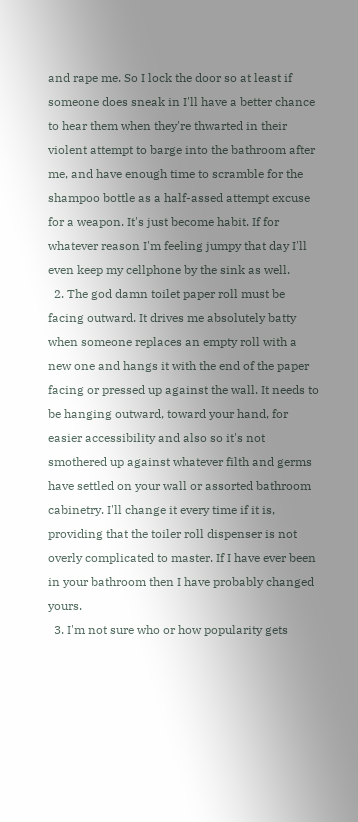and rape me. So I lock the door so at least if someone does sneak in I'll have a better chance to hear them when they're thwarted in their violent attempt to barge into the bathroom after me, and have enough time to scramble for the shampoo bottle as a half-assed attempt excuse for a weapon. It's just become habit. If for whatever reason I'm feeling jumpy that day I'll even keep my cellphone by the sink as well.
  2. The god damn toilet paper roll must be facing outward. It drives me absolutely batty when someone replaces an empty roll with a new one and hangs it with the end of the paper facing or pressed up against the wall. It needs to be hanging outward, toward your hand, for easier accessibility and also so it's not smothered up against whatever filth and germs have settled on your wall or assorted bathroom cabinetry. I'll change it every time if it is, providing that the toiler roll dispenser is not overly complicated to master. If I have ever been in your bathroom then I have probably changed yours.
  3. I'm not sure who or how popularity gets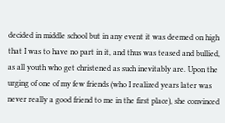decided in middle school but in any event it was deemed on high that I was to have no part in it, and thus was teased and bullied, as all youth who get christened as such inevitably are. Upon the urging of one of my few friends (who I realized years later was never really a good friend to me in the first place), she convinced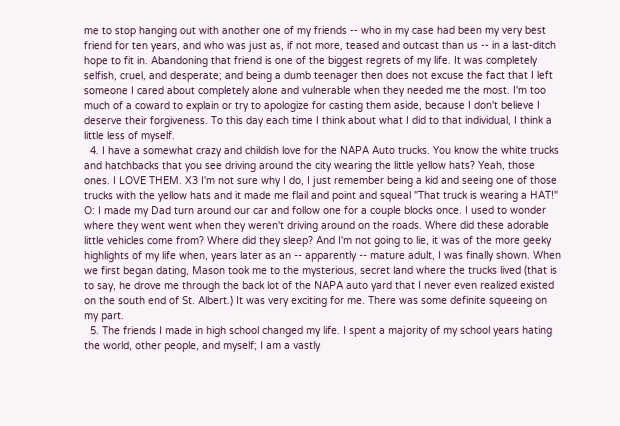me to stop hanging out with another one of my friends -- who in my case had been my very best friend for ten years, and who was just as, if not more, teased and outcast than us -- in a last-ditch hope to fit in. Abandoning that friend is one of the biggest regrets of my life. It was completely selfish, cruel, and desperate; and being a dumb teenager then does not excuse the fact that I left someone I cared about completely alone and vulnerable when they needed me the most. I'm too much of a coward to explain or try to apologize for casting them aside, because I don't believe I deserve their forgiveness. To this day each time I think about what I did to that individual, I think a little less of myself.
  4. I have a somewhat crazy and childish love for the NAPA Auto trucks. You know the white trucks and hatchbacks that you see driving around the city wearing the little yellow hats? Yeah, those ones. I LOVE THEM. X3 I'm not sure why I do, I just remember being a kid and seeing one of those trucks with the yellow hats and it made me flail and point and squeal "That truck is wearing a HAT!" O: I made my Dad turn around our car and follow one for a couple blocks once. I used to wonder where they went went when they weren't driving around on the roads. Where did these adorable little vehicles come from? Where did they sleep? And I'm not going to lie, it was of the more geeky highlights of my life when, years later as an -- apparently -- mature adult, I was finally shown. When we first began dating, Mason took me to the mysterious, secret land where the trucks lived (that is to say, he drove me through the back lot of the NAPA auto yard that I never even realized existed on the south end of St. Albert.) It was very exciting for me. There was some definite squeeing on my part.
  5. The friends I made in high school changed my life. I spent a majority of my school years hating the world, other people, and myself; I am a vastly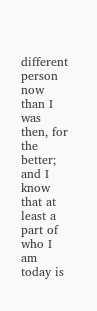different person now than I was then, for the better; and I know that at least a part of who I am today is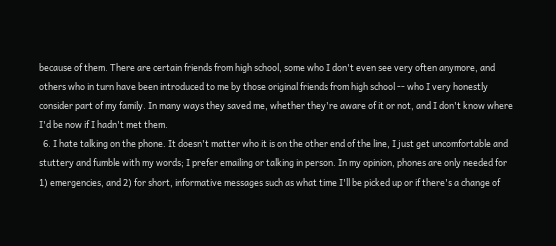because of them. There are certain friends from high school, some who I don't even see very often anymore, and others who in turn have been introduced to me by those original friends from high school -- who I very honestly consider part of my family. In many ways they saved me, whether they're aware of it or not, and I don't know where I'd be now if I hadn't met them.
  6. I hate talking on the phone. It doesn't matter who it is on the other end of the line, I just get uncomfortable and stuttery and fumble with my words; I prefer emailing or talking in person. In my opinion, phones are only needed for 1) emergencies, and 2) for short, informative messages such as what time I'll be picked up or if there's a change of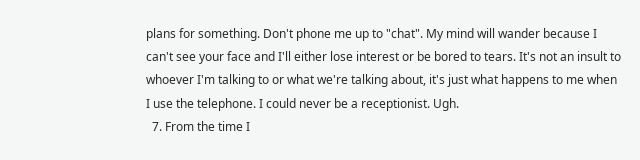plans for something. Don't phone me up to "chat". My mind will wander because I can't see your face and I'll either lose interest or be bored to tears. It's not an insult to whoever I'm talking to or what we're talking about, it's just what happens to me when I use the telephone. I could never be a receptionist. Ugh.
  7. From the time I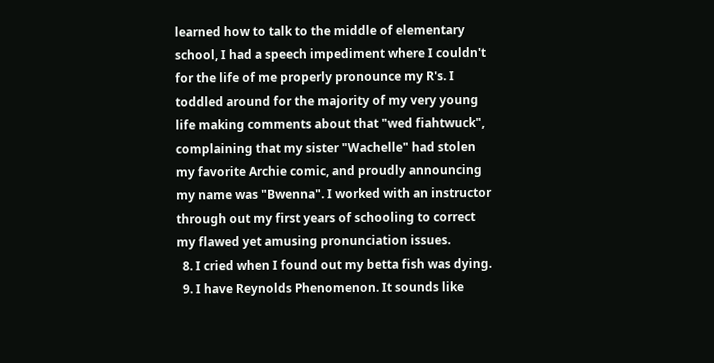learned how to talk to the middle of elementary school, I had a speech impediment where I couldn't for the life of me properly pronounce my R's. I toddled around for the majority of my very young life making comments about that "wed fiahtwuck", complaining that my sister "Wachelle" had stolen my favorite Archie comic, and proudly announcing my name was "Bwenna". I worked with an instructor through out my first years of schooling to correct my flawed yet amusing pronunciation issues.
  8. I cried when I found out my betta fish was dying.
  9. I have Reynolds Phenomenon. It sounds like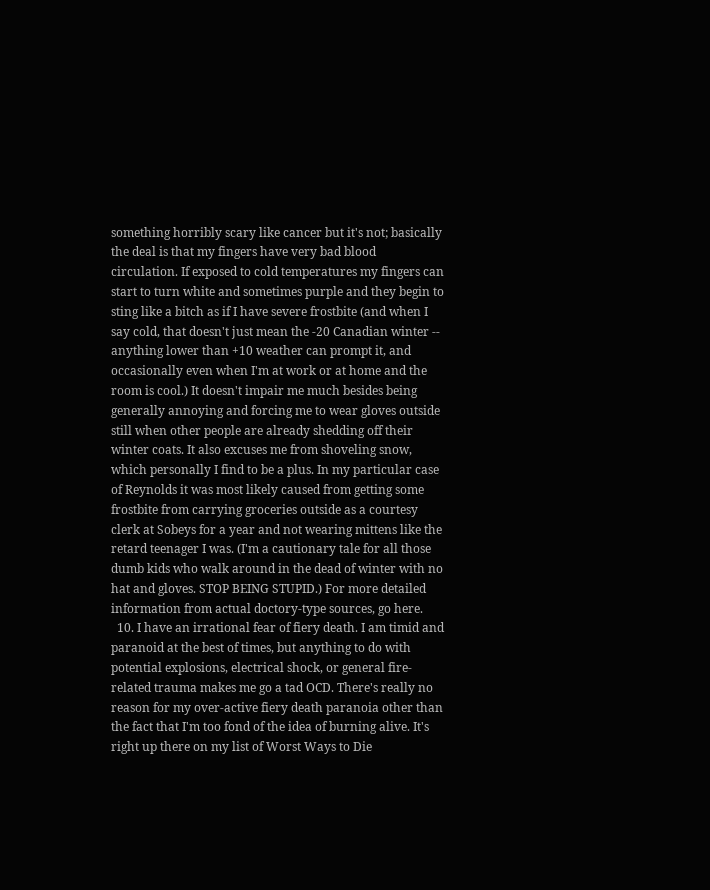something horribly scary like cancer but it's not; basically the deal is that my fingers have very bad blood circulation. If exposed to cold temperatures my fingers can start to turn white and sometimes purple and they begin to sting like a bitch as if I have severe frostbite (and when I say cold, that doesn't just mean the -20 Canadian winter -- anything lower than +10 weather can prompt it, and occasionally even when I'm at work or at home and the room is cool.) It doesn't impair me much besides being generally annoying and forcing me to wear gloves outside still when other people are already shedding off their winter coats. It also excuses me from shoveling snow, which personally I find to be a plus. In my particular case of Reynolds it was most likely caused from getting some frostbite from carrying groceries outside as a courtesy clerk at Sobeys for a year and not wearing mittens like the retard teenager I was. (I'm a cautionary tale for all those dumb kids who walk around in the dead of winter with no hat and gloves. STOP BEING STUPID.) For more detailed information from actual doctory-type sources, go here.
  10. I have an irrational fear of fiery death. I am timid and paranoid at the best of times, but anything to do with potential explosions, electrical shock, or general fire-related trauma makes me go a tad OCD. There's really no reason for my over-active fiery death paranoia other than the fact that I'm too fond of the idea of burning alive. It's right up there on my list of Worst Ways to Die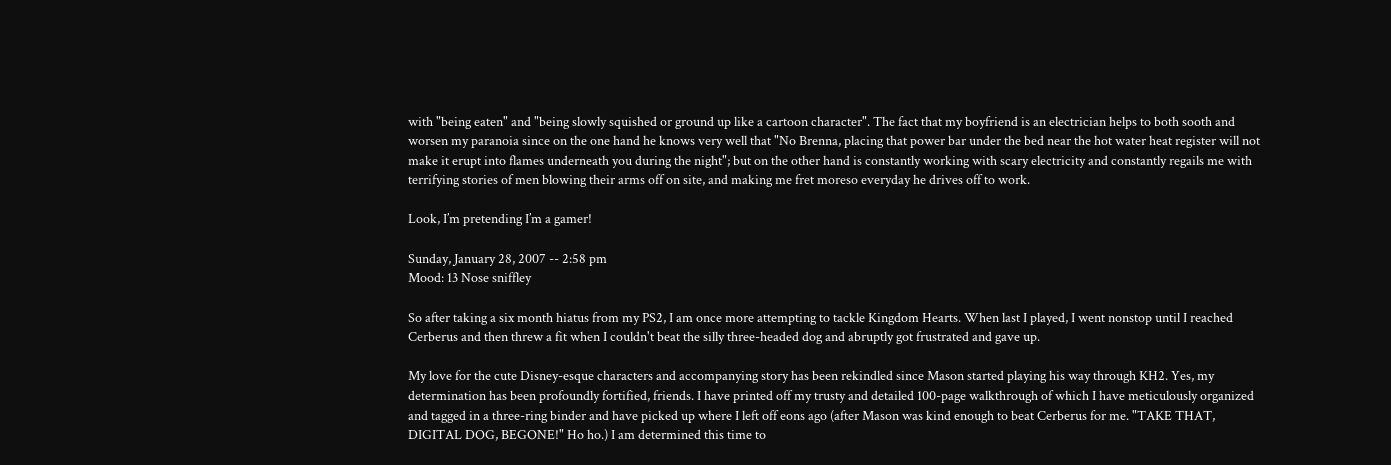with "being eaten" and "being slowly squished or ground up like a cartoon character". The fact that my boyfriend is an electrician helps to both sooth and worsen my paranoia since on the one hand he knows very well that "No Brenna, placing that power bar under the bed near the hot water heat register will not make it erupt into flames underneath you during the night"; but on the other hand is constantly working with scary electricity and constantly regails me with terrifying stories of men blowing their arms off on site, and making me fret moreso everyday he drives off to work.

Look, I’m pretending I’m a gamer!

Sunday, January 28, 2007 -- 2:58 pm
Mood: 13 Nose sniffley

So after taking a six month hiatus from my PS2, I am once more attempting to tackle Kingdom Hearts. When last I played, I went nonstop until I reached Cerberus and then threw a fit when I couldn't beat the silly three-headed dog and abruptly got frustrated and gave up.

My love for the cute Disney-esque characters and accompanying story has been rekindled since Mason started playing his way through KH2. Yes, my determination has been profoundly fortified, friends. I have printed off my trusty and detailed 100-page walkthrough of which I have meticulously organized and tagged in a three-ring binder and have picked up where I left off eons ago (after Mason was kind enough to beat Cerberus for me. "TAKE THAT, DIGITAL DOG, BEGONE!" Ho ho.) I am determined this time to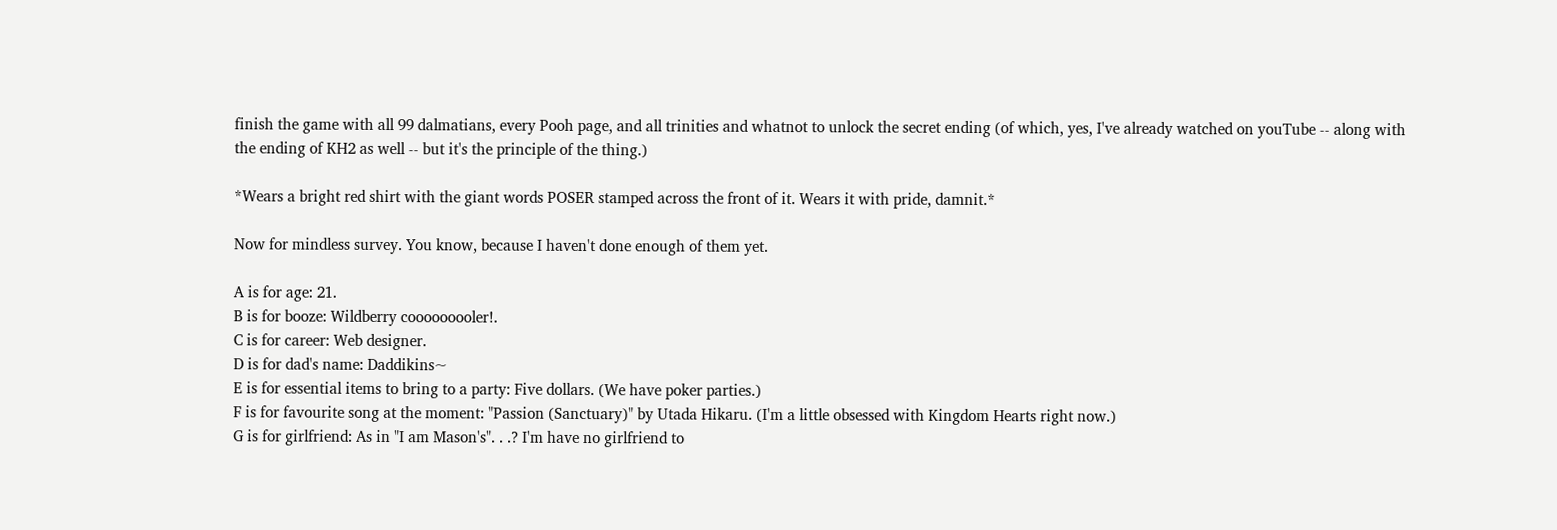finish the game with all 99 dalmatians, every Pooh page, and all trinities and whatnot to unlock the secret ending (of which, yes, I've already watched on youTube -- along with the ending of KH2 as well -- but it's the principle of the thing.)

*Wears a bright red shirt with the giant words POSER stamped across the front of it. Wears it with pride, damnit.*

Now for mindless survey. You know, because I haven't done enough of them yet.

A is for age: 21.
B is for booze: Wildberry cooooooooler!.
C is for career: Web designer.
D is for dad's name: Daddikins~
E is for essential items to bring to a party: Five dollars. (We have poker parties.)
F is for favourite song at the moment: "Passion (Sanctuary)" by Utada Hikaru. (I'm a little obsessed with Kingdom Hearts right now.)
G is for girlfriend: As in "I am Mason's". . .? I'm have no girlfriend to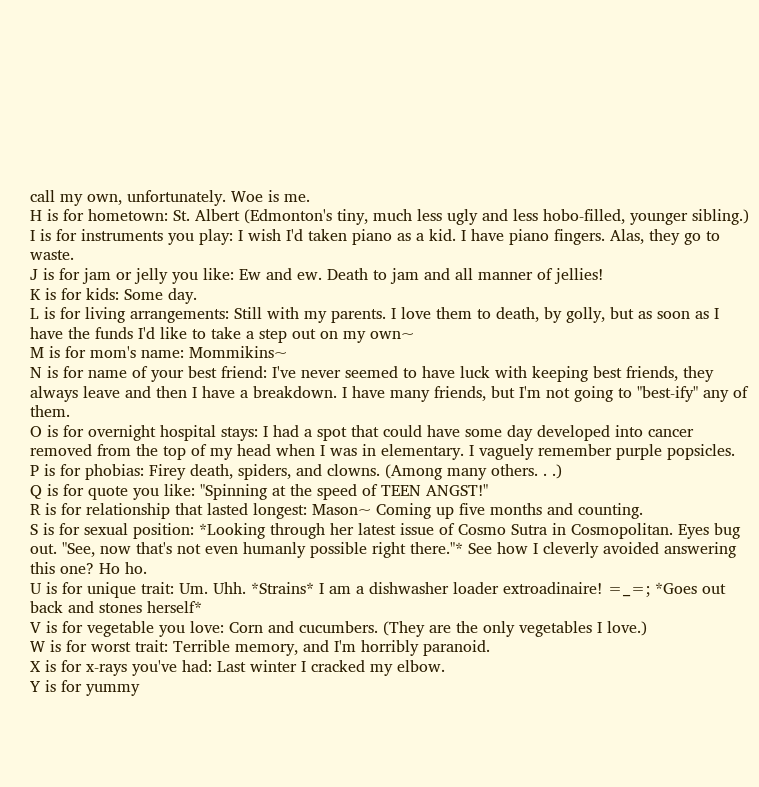call my own, unfortunately. Woe is me.
H is for hometown: St. Albert (Edmonton's tiny, much less ugly and less hobo-filled, younger sibling.)
I is for instruments you play: I wish I'd taken piano as a kid. I have piano fingers. Alas, they go to waste.
J is for jam or jelly you like: Ew and ew. Death to jam and all manner of jellies!
K is for kids: Some day.
L is for living arrangements: Still with my parents. I love them to death, by golly, but as soon as I have the funds I'd like to take a step out on my own~
M is for mom's name: Mommikins~
N is for name of your best friend: I've never seemed to have luck with keeping best friends, they always leave and then I have a breakdown. I have many friends, but I'm not going to "best-ify" any of them.
O is for overnight hospital stays: I had a spot that could have some day developed into cancer removed from the top of my head when I was in elementary. I vaguely remember purple popsicles.
P is for phobias: Firey death, spiders, and clowns. (Among many others. . .)
Q is for quote you like: "Spinning at the speed of TEEN ANGST!"
R is for relationship that lasted longest: Mason~ Coming up five months and counting.
S is for sexual position: *Looking through her latest issue of Cosmo Sutra in Cosmopolitan. Eyes bug out. "See, now that's not even humanly possible right there."* See how I cleverly avoided answering this one? Ho ho.
U is for unique trait: Um. Uhh. *Strains* I am a dishwasher loader extroadinaire! =_=; *Goes out back and stones herself*
V is for vegetable you love: Corn and cucumbers. (They are the only vegetables I love.)
W is for worst trait: Terrible memory, and I'm horribly paranoid.
X is for x-rays you've had: Last winter I cracked my elbow.
Y is for yummy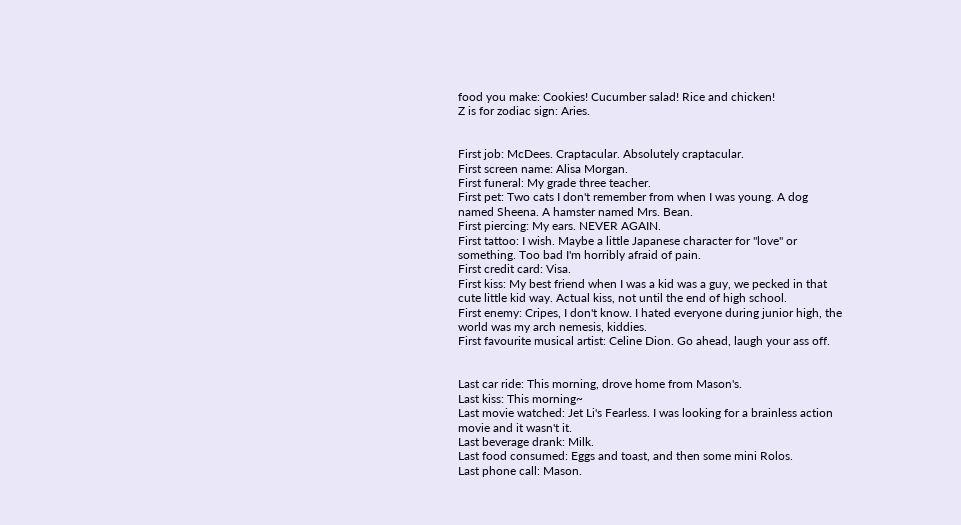food you make: Cookies! Cucumber salad! Rice and chicken!
Z is for zodiac sign: Aries.


First job: McDees. Craptacular. Absolutely craptacular.
First screen name: Alisa Morgan.
First funeral: My grade three teacher.
First pet: Two cats I don't remember from when I was young. A dog named Sheena. A hamster named Mrs. Bean.
First piercing: My ears. NEVER AGAIN.
First tattoo: I wish. Maybe a little Japanese character for "love" or something. Too bad I'm horribly afraid of pain.
First credit card: Visa.
First kiss: My best friend when I was a kid was a guy, we pecked in that cute little kid way. Actual kiss, not until the end of high school.
First enemy: Cripes, I don't know. I hated everyone during junior high, the world was my arch nemesis, kiddies.
First favourite musical artist: Celine Dion. Go ahead, laugh your ass off.


Last car ride: This morning, drove home from Mason's.
Last kiss: This morning~
Last movie watched: Jet Li's Fearless. I was looking for a brainless action movie and it wasn't it.
Last beverage drank: Milk.
Last food consumed: Eggs and toast, and then some mini Rolos.
Last phone call: Mason.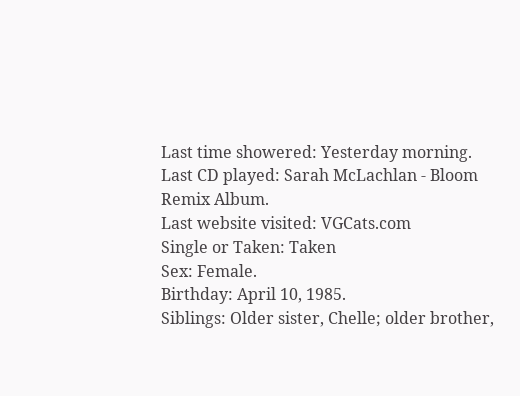Last time showered: Yesterday morning.
Last CD played: Sarah McLachlan - Bloom Remix Album.
Last website visited: VGCats.com
Single or Taken: Taken
Sex: Female.
Birthday: April 10, 1985.
Siblings: Older sister, Chelle; older brother,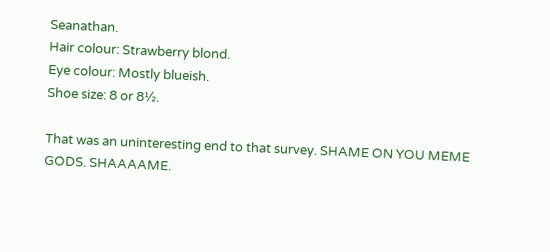Seanathan.
Hair colour: Strawberry blond.
Eye colour: Mostly blueish.
Shoe size: 8 or 8½.

That was an uninteresting end to that survey. SHAME ON YOU MEME GODS. SHAAAAME.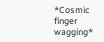*Cosmic finger wagging*